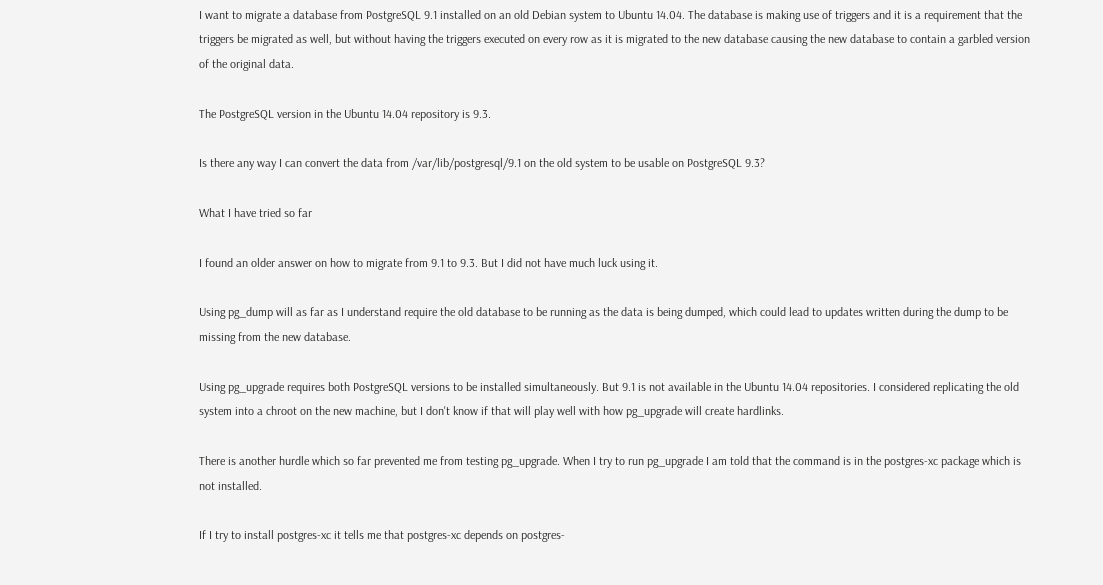I want to migrate a database from PostgreSQL 9.1 installed on an old Debian system to Ubuntu 14.04. The database is making use of triggers and it is a requirement that the triggers be migrated as well, but without having the triggers executed on every row as it is migrated to the new database causing the new database to contain a garbled version of the original data.

The PostgreSQL version in the Ubuntu 14.04 repository is 9.3.

Is there any way I can convert the data from /var/lib/postgresql/9.1 on the old system to be usable on PostgreSQL 9.3?

What I have tried so far

I found an older answer on how to migrate from 9.1 to 9.3. But I did not have much luck using it.

Using pg_dump will as far as I understand require the old database to be running as the data is being dumped, which could lead to updates written during the dump to be missing from the new database.

Using pg_upgrade requires both PostgreSQL versions to be installed simultaneously. But 9.1 is not available in the Ubuntu 14.04 repositories. I considered replicating the old system into a chroot on the new machine, but I don't know if that will play well with how pg_upgrade will create hardlinks.

There is another hurdle which so far prevented me from testing pg_upgrade. When I try to run pg_upgrade I am told that the command is in the postgres-xc package which is not installed.

If I try to install postgres-xc it tells me that postgres-xc depends on postgres-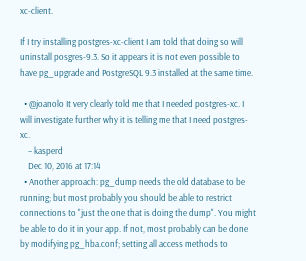xc-client.

If I try installing postgres-xc-client I am told that doing so will uninstall posgres-9.3. So it appears it is not even possible to have pg_upgrade and PostgreSQL 9.3 installed at the same time.

  • @joanolo It very clearly told me that I needed postgres-xc. I will investigate further why it is telling me that I need postgres-xc.
    – kasperd
    Dec 10, 2016 at 17:14
  • Another approach: pg_dump needs the old database to be running; but most probably you should be able to restrict connections to "just the one that is doing the dump". You might be able to do it in your app. If not, most probably can be done by modifying pg_hba.conf; setting all access methods to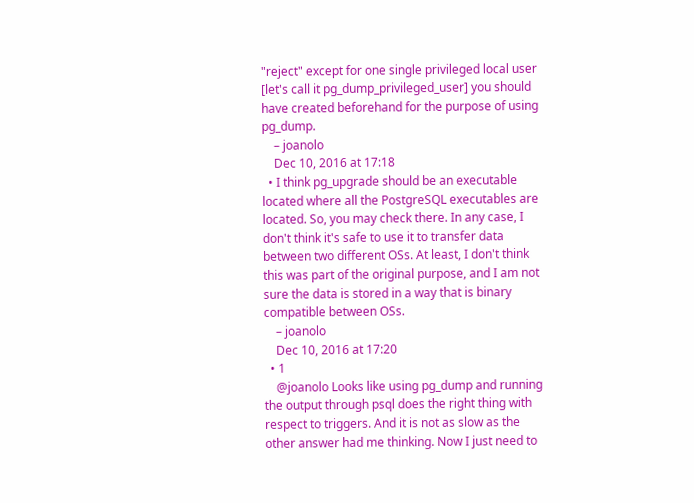"reject" except for one single privileged local user [let's call it pg_dump_privileged_user] you should have created beforehand for the purpose of using pg_dump.
    – joanolo
    Dec 10, 2016 at 17:18
  • I think pg_upgrade should be an executable located where all the PostgreSQL executables are located. So, you may check there. In any case, I don't think it's safe to use it to transfer data between two different OSs. At least, I don't think this was part of the original purpose, and I am not sure the data is stored in a way that is binary compatible between OSs.
    – joanolo
    Dec 10, 2016 at 17:20
  • 1
    @joanolo Looks like using pg_dump and running the output through psql does the right thing with respect to triggers. And it is not as slow as the other answer had me thinking. Now I just need to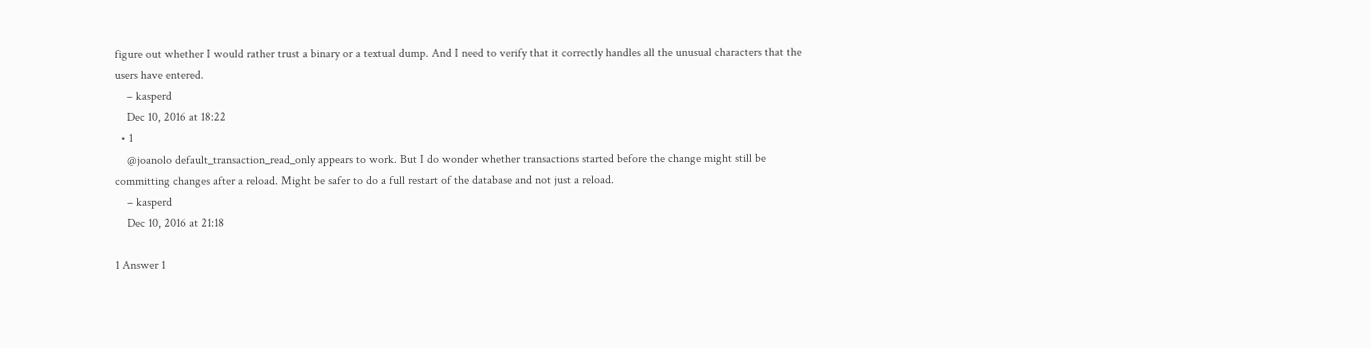figure out whether I would rather trust a binary or a textual dump. And I need to verify that it correctly handles all the unusual characters that the users have entered.
    – kasperd
    Dec 10, 2016 at 18:22
  • 1
    @joanolo default_transaction_read_only appears to work. But I do wonder whether transactions started before the change might still be committing changes after a reload. Might be safer to do a full restart of the database and not just a reload.
    – kasperd
    Dec 10, 2016 at 21:18

1 Answer 1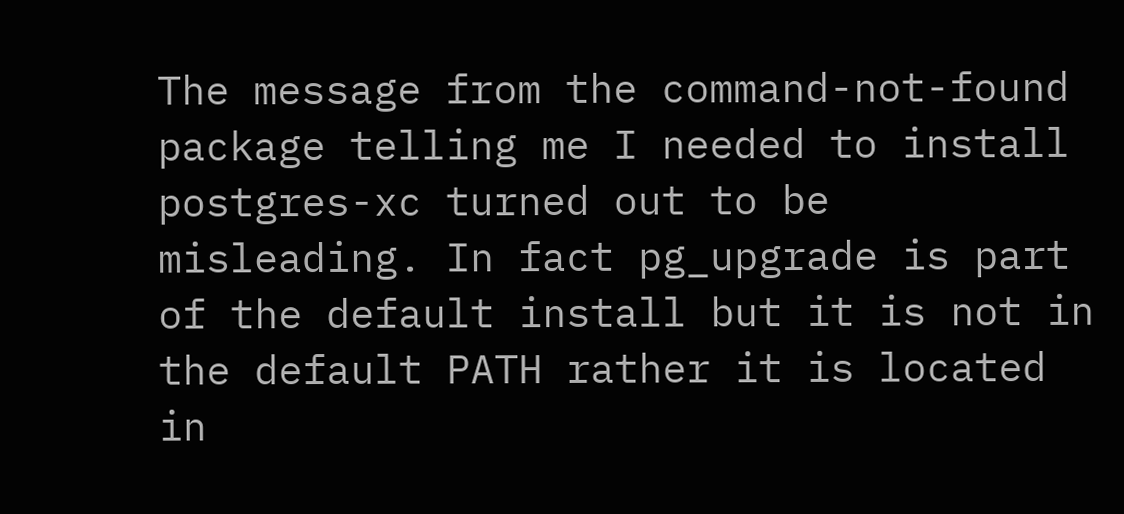The message from the command-not-found package telling me I needed to install postgres-xc turned out to be misleading. In fact pg_upgrade is part of the default install but it is not in the default PATH rather it is located in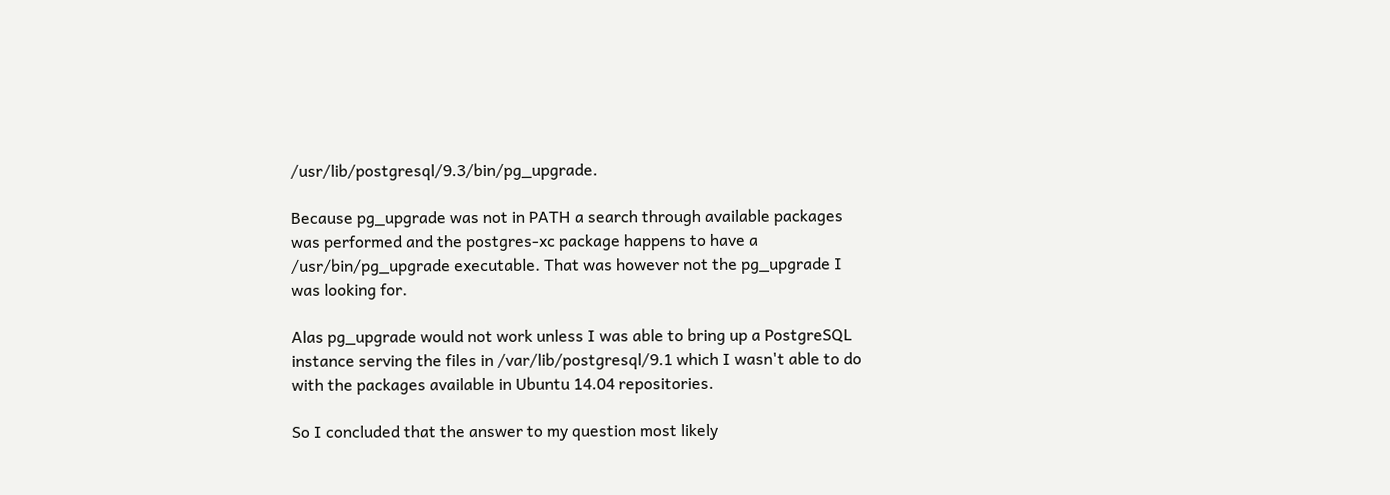/usr/lib/postgresql/9.3/bin/pg_upgrade.

Because pg_upgrade was not in PATH a search through available packages was performed and the postgres-xc package happens to have a /usr/bin/pg_upgrade executable. That was however not the pg_upgrade I was looking for.

Alas pg_upgrade would not work unless I was able to bring up a PostgreSQL instance serving the files in /var/lib/postgresql/9.1 which I wasn't able to do with the packages available in Ubuntu 14.04 repositories.

So I concluded that the answer to my question most likely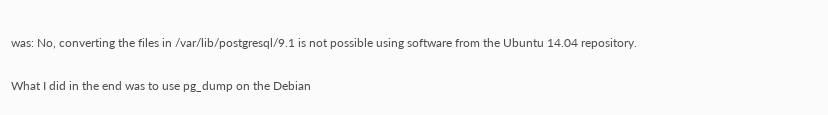was: No, converting the files in /var/lib/postgresql/9.1 is not possible using software from the Ubuntu 14.04 repository.

What I did in the end was to use pg_dump on the Debian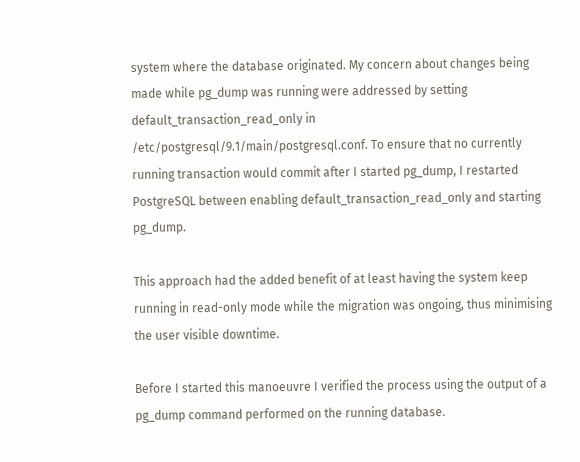system where the database originated. My concern about changes being made while pg_dump was running were addressed by setting default_transaction_read_only in /etc/postgresql/9.1/main/postgresql.conf. To ensure that no currently running transaction would commit after I started pg_dump, I restarted PostgreSQL between enabling default_transaction_read_only and starting pg_dump.

This approach had the added benefit of at least having the system keep running in read-only mode while the migration was ongoing, thus minimising the user visible downtime.

Before I started this manoeuvre I verified the process using the output of a pg_dump command performed on the running database.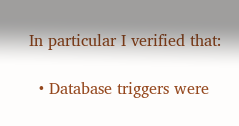In particular I verified that:

  • Database triggers were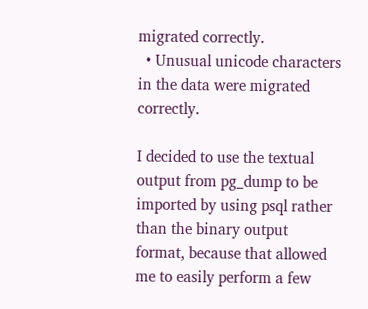migrated correctly.
  • Unusual unicode characters in the data were migrated correctly.

I decided to use the textual output from pg_dump to be imported by using psql rather than the binary output format, because that allowed me to easily perform a few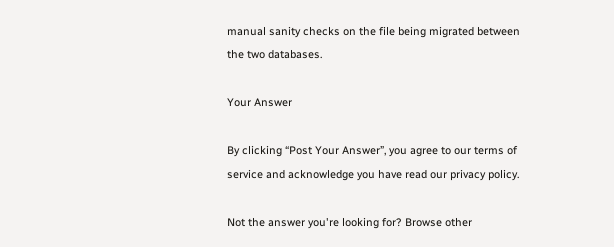manual sanity checks on the file being migrated between the two databases.

Your Answer

By clicking “Post Your Answer”, you agree to our terms of service and acknowledge you have read our privacy policy.

Not the answer you're looking for? Browse other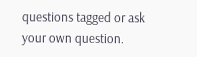questions tagged or ask your own question.